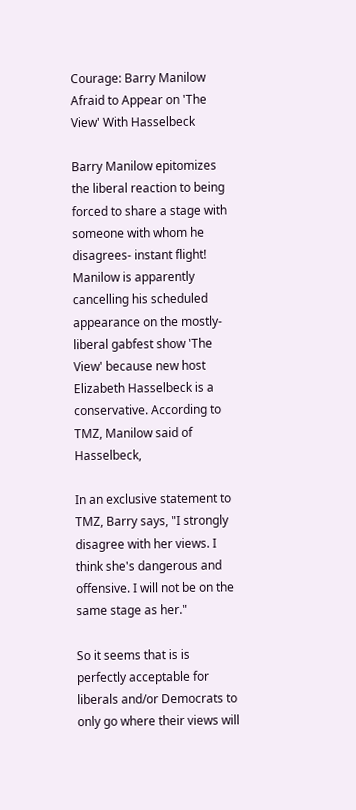Courage: Barry Manilow Afraid to Appear on 'The View' With Hasselbeck

Barry Manilow epitomizes the liberal reaction to being forced to share a stage with someone with whom he disagrees- instant flight! Manilow is apparently cancelling his scheduled appearance on the mostly-liberal gabfest show 'The View' because new host Elizabeth Hasselbeck is a conservative. According to TMZ, Manilow said of Hasselbeck,

In an exclusive statement to TMZ, Barry says, "I strongly disagree with her views. I think she's dangerous and offensive. I will not be on the same stage as her."

So it seems that is is perfectly acceptable for liberals and/or Democrats to only go where their views will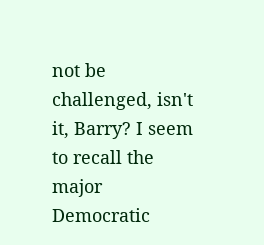not be challenged, isn't it, Barry? I seem to recall the major Democratic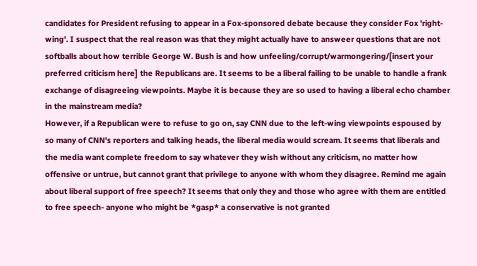candidates for President refusing to appear in a Fox-sponsored debate because they consider Fox 'right-wing'. I suspect that the real reason was that they might actually have to answeer questions that are not softballs about how terrible George W. Bush is and how unfeeling/corrupt/warmongering/[insert your preferred criticism here] the Republicans are. It seems to be a liberal failing to be unable to handle a frank exchange of disagreeing viewpoints. Maybe it is because they are so used to having a liberal echo chamber in the mainstream media?
However, if a Republican were to refuse to go on, say CNN due to the left-wing viewpoints espoused by so many of CNN's reporters and talking heads, the liberal media would scream. It seems that liberals and the media want complete freedom to say whatever they wish without any criticism, no matter how offensive or untrue, but cannot grant that privilege to anyone with whom they disagree. Remind me again about liberal support of free speech? It seems that only they and those who agree with them are entitled to free speech- anyone who might be *gasp* a conservative is not granted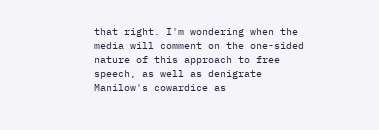that right. I'm wondering when the media will comment on the one-sided nature of this approach to free speech, as well as denigrate Manilow's cowardice as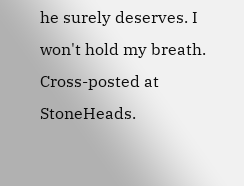he surely deserves. I won't hold my breath. Cross-posted at StoneHeads.